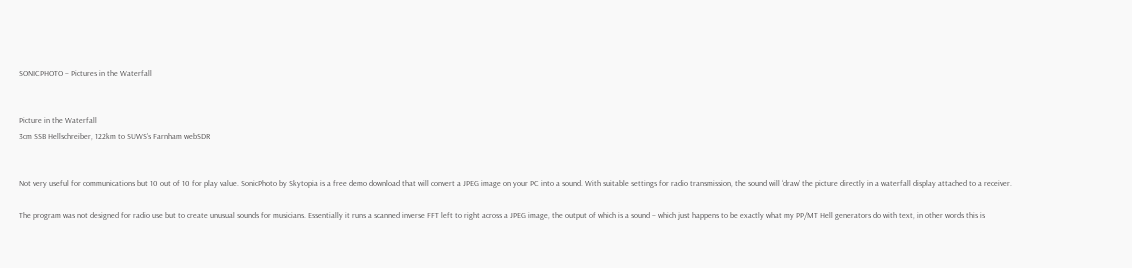SONICPHOTO – Pictures in the Waterfall


Picture in the Waterfall
3cm SSB Hellschreiber, 122km to SUWS’s Farnham webSDR


Not very useful for communications but 10 out of 10 for play value. SonicPhoto by Skytopia is a free demo download that will convert a JPEG image on your PC into a sound. With suitable settings for radio transmission, the sound will ‘draw’ the picture directly in a waterfall display attached to a receiver.

The program was not designed for radio use but to create unusual sounds for musicians. Essentially it runs a scanned inverse FFT left to right across a JPEG image, the output of which is a sound – which just happens to be exactly what my PP/MT Hell generators do with text, in other words this is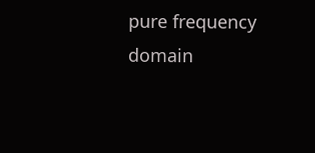pure frequency domain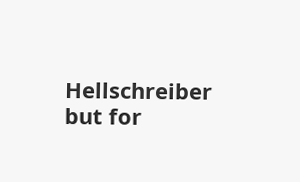Hellschreiber but for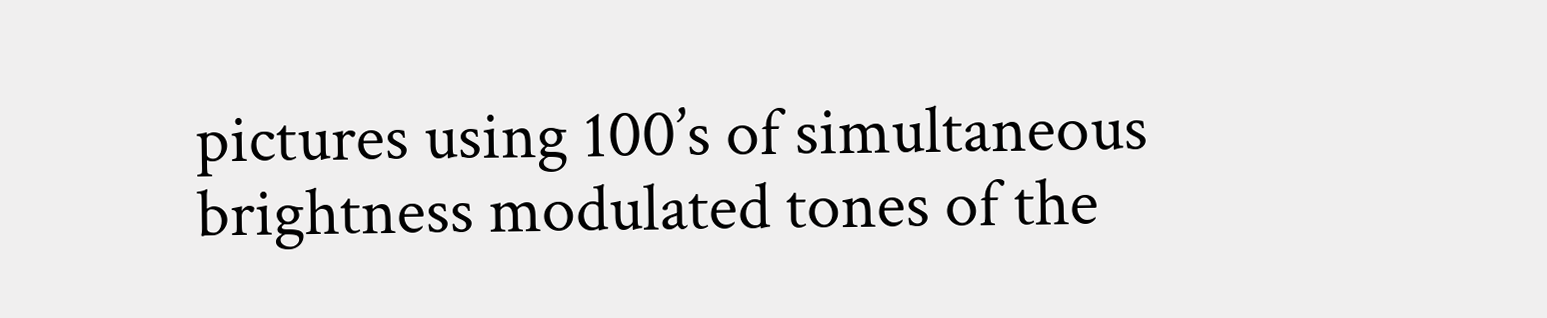pictures using 100’s of simultaneous brightness modulated tones of the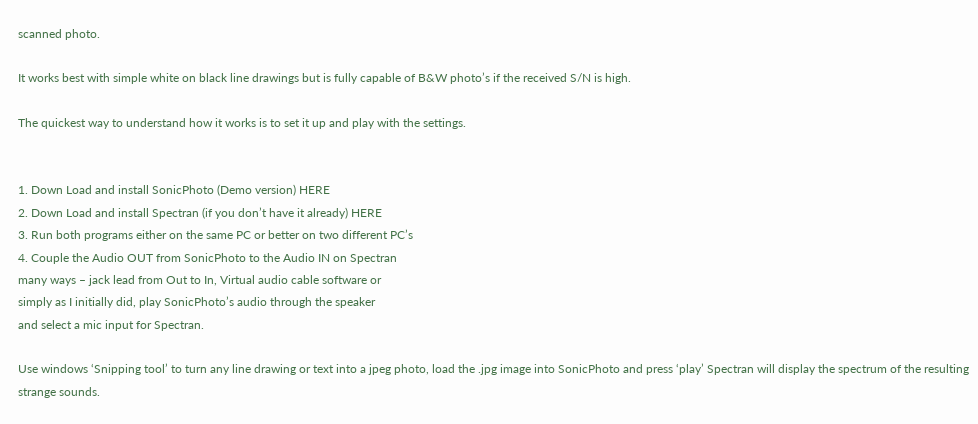scanned photo.

It works best with simple white on black line drawings but is fully capable of B&W photo’s if the received S/N is high.

The quickest way to understand how it works is to set it up and play with the settings.


1. Down Load and install SonicPhoto (Demo version) HERE
2. Down Load and install Spectran (if you don’t have it already) HERE
3. Run both programs either on the same PC or better on two different PC’s
4. Couple the Audio OUT from SonicPhoto to the Audio IN on Spectran
many ways – jack lead from Out to In, Virtual audio cable software or
simply as I initially did, play SonicPhoto’s audio through the speaker
and select a mic input for Spectran.

Use windows ‘Snipping tool’ to turn any line drawing or text into a jpeg photo, load the .jpg image into SonicPhoto and press ‘play’ Spectran will display the spectrum of the resulting strange sounds.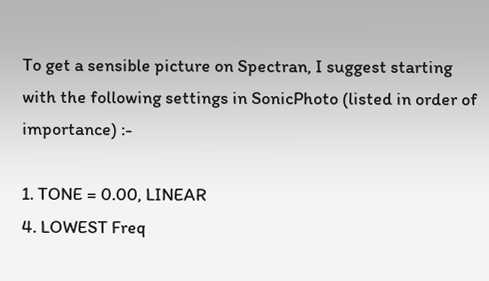To get a sensible picture on Spectran, I suggest starting with the following settings in SonicPhoto (listed in order of importance) :-

1. TONE = 0.00, LINEAR
4. LOWEST Freq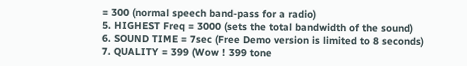= 300 (normal speech band-pass for a radio)
5. HIGHEST Freq = 3000 (sets the total bandwidth of the sound)
6. SOUND TIME = 7sec (Free Demo version is limited to 8 seconds)
7. QUALITY = 399 (Wow ! 399 tone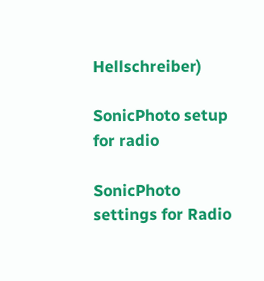Hellschreiber)

SonicPhoto setup for radio

SonicPhoto settings for Radio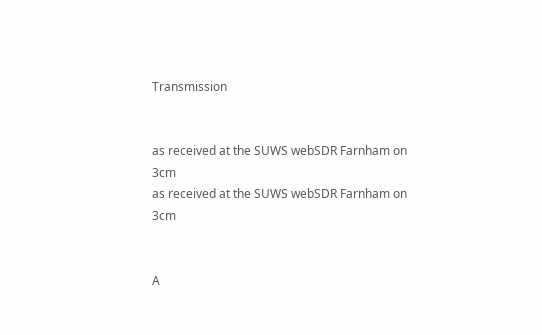Transmission


as received at the SUWS webSDR Farnham on 3cm
as received at the SUWS webSDR Farnham on 3cm


A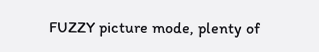FUZZY picture mode, plenty of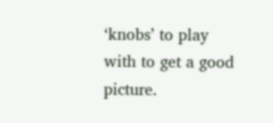‘knobs’ to play with to get a good picture.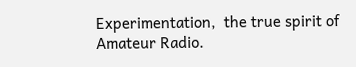Experimentation,  the true spirit of Amateur Radio.